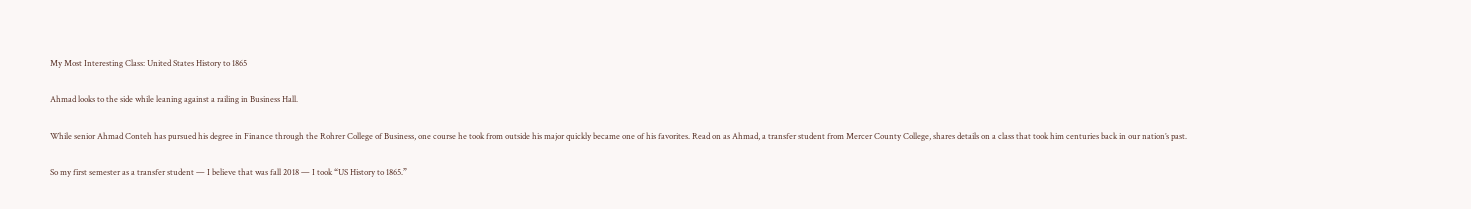My Most Interesting Class: United States History to 1865

Ahmad looks to the side while leaning against a railing in Business Hall.

While senior Ahmad Conteh has pursued his degree in Finance through the Rohrer College of Business, one course he took from outside his major quickly became one of his favorites. Read on as Ahmad, a transfer student from Mercer County College, shares details on a class that took him centuries back in our nation’s past.

So my first semester as a transfer student — I believe that was fall 2018 — I took “US History to 1865.”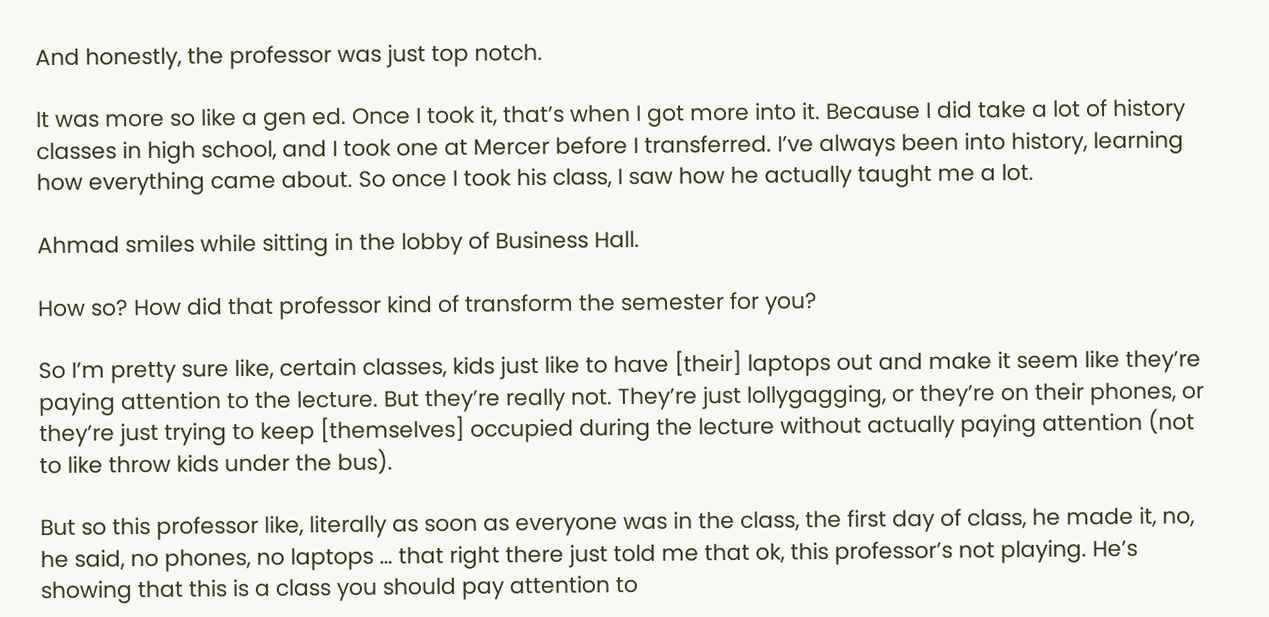And honestly, the professor was just top notch.

It was more so like a gen ed. Once I took it, that’s when I got more into it. Because I did take a lot of history classes in high school, and I took one at Mercer before I transferred. I’ve always been into history, learning how everything came about. So once I took his class, I saw how he actually taught me a lot.

Ahmad smiles while sitting in the lobby of Business Hall.

How so? How did that professor kind of transform the semester for you?

So I’m pretty sure like, certain classes, kids just like to have [their] laptops out and make it seem like they’re paying attention to the lecture. But they’re really not. They’re just lollygagging, or they’re on their phones, or they’re just trying to keep [themselves] occupied during the lecture without actually paying attention (not to like throw kids under the bus).

But so this professor like, literally as soon as everyone was in the class, the first day of class, he made it, no, he said, no phones, no laptops … that right there just told me that ok, this professor’s not playing. He’s showing that this is a class you should pay attention to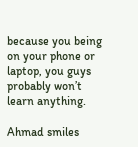because you being on your phone or laptop, you guys probably won’t learn anything.

Ahmad smiles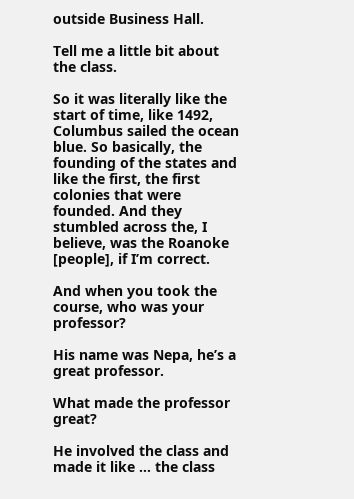outside Business Hall.

Tell me a little bit about the class.

So it was literally like the start of time, like 1492, Columbus sailed the ocean blue. So basically, the founding of the states and like the first, the first colonies that were founded. And they stumbled across the, I believe, was the Roanoke [people], if I’m correct.

And when you took the course, who was your professor?

His name was Nepa, he’s a great professor.

What made the professor great?

He involved the class and made it like … the class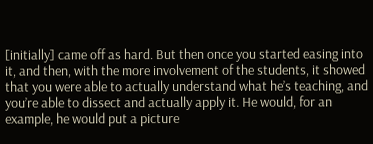[initially] came off as hard. But then once you started easing into it, and then, with the more involvement of the students, it showed that you were able to actually understand what he’s teaching, and you’re able to dissect and actually apply it. He would, for an example, he would put a picture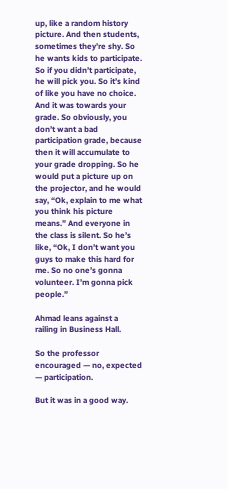up, like a random history picture. And then students, sometimes they’re shy. So he wants kids to participate. So if you didn’t participate, he will pick you. So it’s kind of like you have no choice. And it was towards your grade. So obviously, you don’t want a bad participation grade, because then it will accumulate to your grade dropping. So he would put a picture up on the projector, and he would say, “Ok, explain to me what you think his picture means.” And everyone in the class is silent. So he’s like, “Ok, I don’t want you guys to make this hard for me. So no one’s gonna volunteer. I’m gonna pick people.”

Ahmad leans against a railing in Business Hall.

So the professor encouraged — no, expected — participation.

But it was in a good way.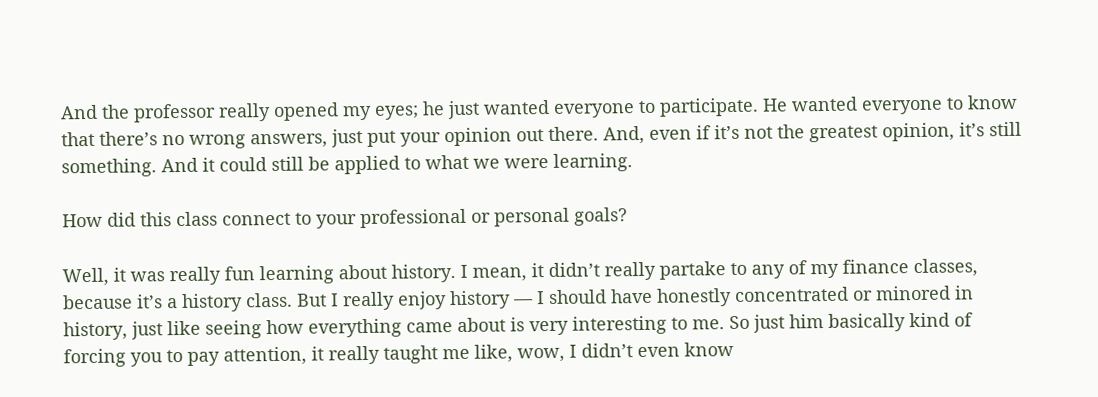And the professor really opened my eyes; he just wanted everyone to participate. He wanted everyone to know that there’s no wrong answers, just put your opinion out there. And, even if it’s not the greatest opinion, it’s still something. And it could still be applied to what we were learning.

How did this class connect to your professional or personal goals?

Well, it was really fun learning about history. I mean, it didn’t really partake to any of my finance classes, because it’s a history class. But I really enjoy history — I should have honestly concentrated or minored in history, just like seeing how everything came about is very interesting to me. So just him basically kind of forcing you to pay attention, it really taught me like, wow, I didn’t even know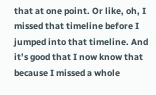that at one point. Or like, oh, I missed that timeline before I jumped into that timeline. And it’s good that I now know that because I missed a whole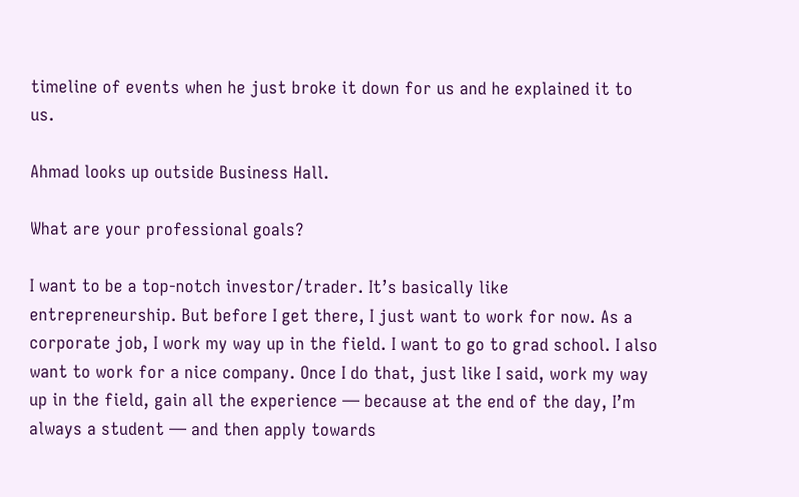timeline of events when he just broke it down for us and he explained it to us.

Ahmad looks up outside Business Hall.

What are your professional goals?

I want to be a top-notch investor/trader. It’s basically like entrepreneurship. But before I get there, I just want to work for now. As a corporate job, I work my way up in the field. I want to go to grad school. I also want to work for a nice company. Once I do that, just like I said, work my way up in the field, gain all the experience — because at the end of the day, I’m always a student — and then apply towards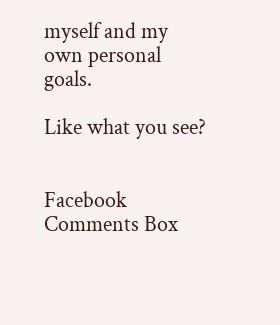myself and my own personal goals.

Like what you see?


Facebook Comments Box